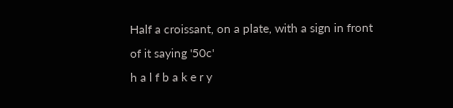Half a croissant, on a plate, with a sign in front of it saying '50c'
h a l f b a k e r y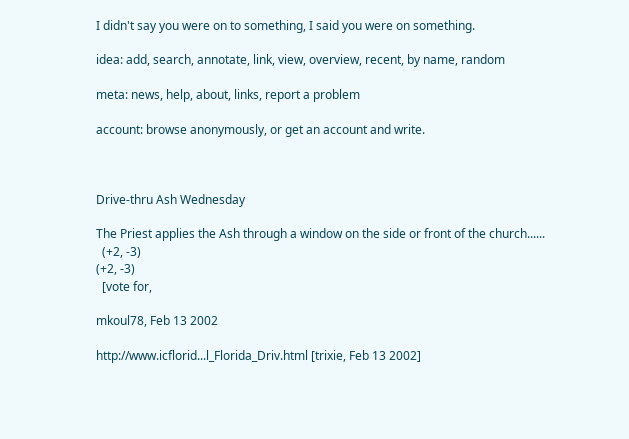I didn't say you were on to something, I said you were on something.

idea: add, search, annotate, link, view, overview, recent, by name, random

meta: news, help, about, links, report a problem

account: browse anonymously, or get an account and write.



Drive-thru Ash Wednesday

The Priest applies the Ash through a window on the side or front of the church......
  (+2, -3)
(+2, -3)
  [vote for,

mkoul78, Feb 13 2002

http://www.icflorid...l_Florida_Driv.html [trixie, Feb 13 2002]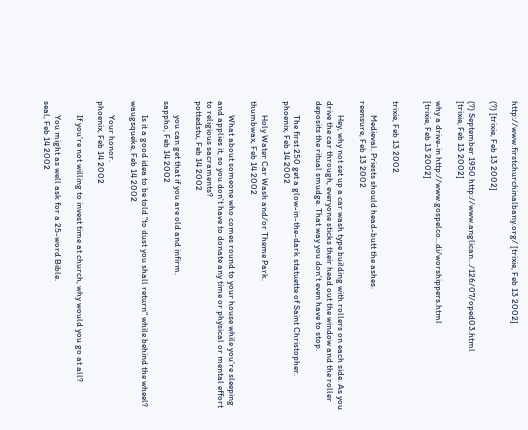http://www.firstchurchinalbany.org/ [trixie, Feb 13 2002]

(?) [trixie, Feb 13 2002]

(?) September 1950 http://www.anglican.../126/07/oped03.html
[trixie, Feb 13 2002]

why a drive-in http://www.gospelco...di/worshippers.html
[trixie, Feb 13 2002]


trixie, Feb 13 2002

       Medieval. Priests should head-butt the ashes.
reensure, Feb 13 2002

       Hey, why not set up a car wash type building with rollers on each side. As you drive the car through, everyone sticks their head out the window and the roller deposits the ritual smudge. That way you don't even have to stop.

       The first 250 get a glow-in-the-dark statuette of Saint Christopher.
phoenix, Feb 14 2002

       Holy Water Car Wash and/or Theme Park.
thumbwax, Feb 14 2002

       What about someone who comes round to your house while you're sleeping and applies it, so you don't have to donate any time or physical or mental effort to religious sacraments?
pottedstu, Feb 14 2002

       you can get that if you are old and infirm.
sappho, Feb 14 2002

       Is it a good idea to be told "to dust you shall return" while behind the wheel?
waugsqueke, Feb 14 2002

       Your honor.
phoenix, Feb 14 2002

       If you're not willing to invest time at church, why would you go at all?

       You might as well ask for a 25-word Bible.
seal, Feb 14 2002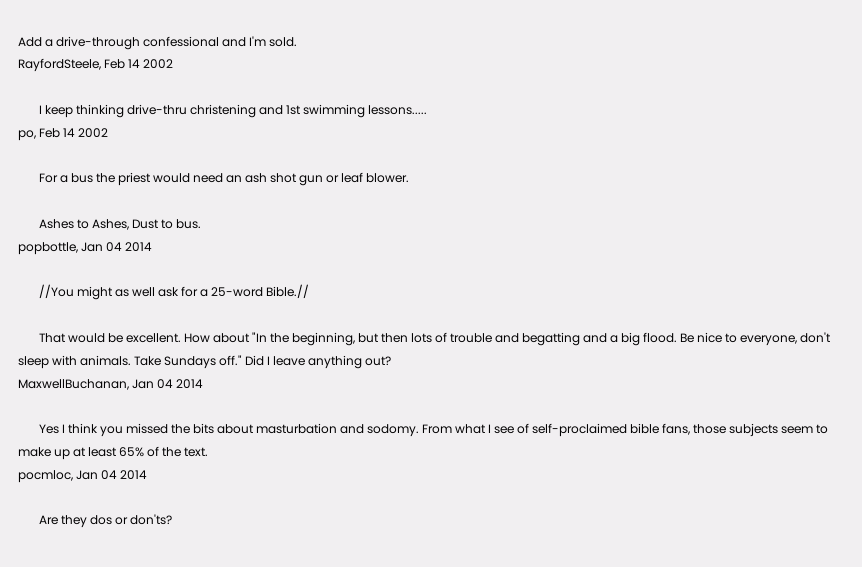Add a drive-through confessional and I'm sold.
RayfordSteele, Feb 14 2002

       I keep thinking drive-thru christening and 1st swimming lessons.....
po, Feb 14 2002

       For a bus the priest would need an ash shot gun or leaf blower.

       Ashes to Ashes, Dust to bus.
popbottle, Jan 04 2014

       //You might as well ask for a 25-word Bible.//

       That would be excellent. How about "In the beginning, but then lots of trouble and begatting and a big flood. Be nice to everyone, don't sleep with animals. Take Sundays off." Did I leave anything out?
MaxwellBuchanan, Jan 04 2014

       Yes I think you missed the bits about masturbation and sodomy. From what I see of self-proclaimed bible fans, those subjects seem to make up at least 65% of the text.
pocmloc, Jan 04 2014

       Are they dos or don'ts?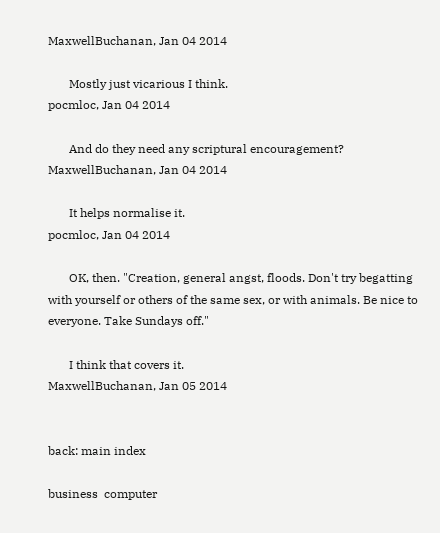MaxwellBuchanan, Jan 04 2014

       Mostly just vicarious I think.
pocmloc, Jan 04 2014

       And do they need any scriptural encouragement?
MaxwellBuchanan, Jan 04 2014

       It helps normalise it.
pocmloc, Jan 04 2014

       OK, then. "Creation, general angst, floods. Don't try begatting with yourself or others of the same sex, or with animals. Be nice to everyone. Take Sundays off."

       I think that covers it.
MaxwellBuchanan, Jan 05 2014


back: main index

business  computer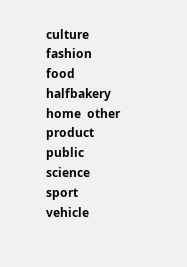culture  fashion  food  halfbakery  home  other  product  public  science  sport  vehicle